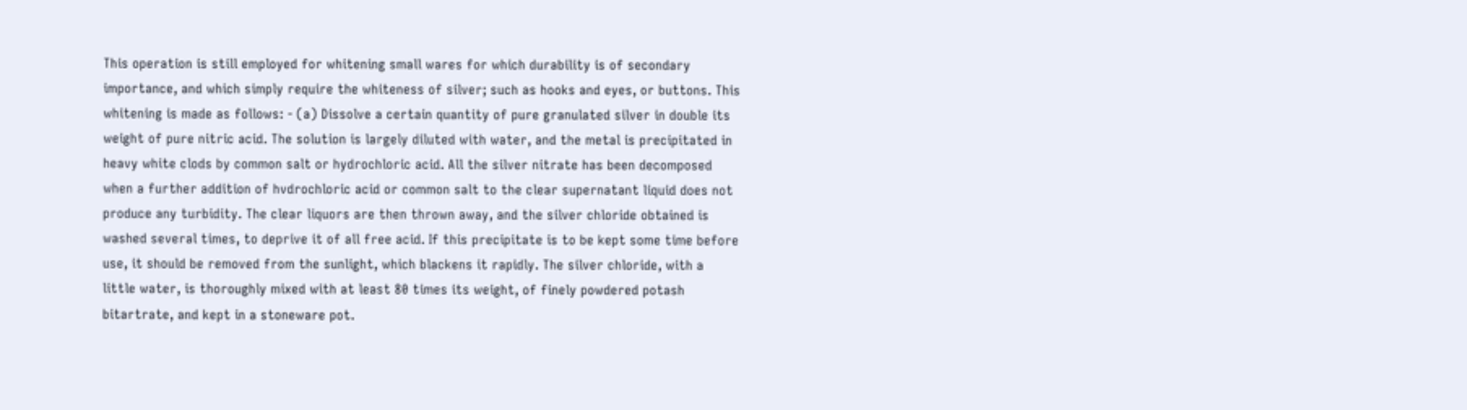This operation is still employed for whitening small wares for which durability is of secondary importance, and which simply require the whiteness of silver; such as hooks and eyes, or buttons. This whitening is made as follows: - (a) Dissolve a certain quantity of pure granulated silver in double its weight of pure nitric acid. The solution is largely diluted with water, and the metal is precipitated in heavy white clods by common salt or hydrochloric acid. All the silver nitrate has been decomposed when a further addition of hvdrochloric acid or common salt to the clear supernatant liquid does not produce any turbidity. The clear liquors are then thrown away, and the silver chloride obtained is washed several times, to deprive it of all free acid. If this precipitate is to be kept some time before use, it should be removed from the sunlight, which blackens it rapidly. The silver chloride, with a little water, is thoroughly mixed with at least 80 times its weight, of finely powdered potash bitartrate, and kept in a stoneware pot.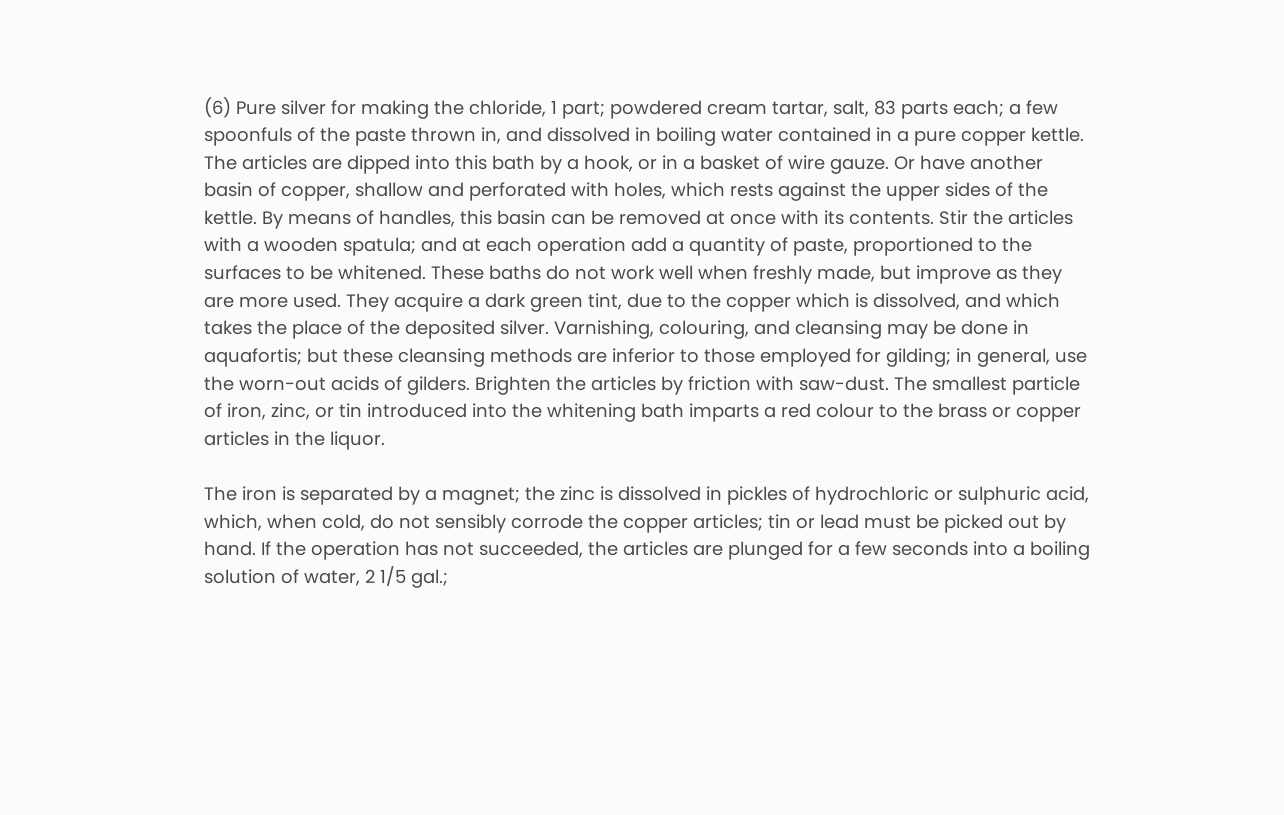(6) Pure silver for making the chloride, 1 part; powdered cream tartar, salt, 83 parts each; a few spoonfuls of the paste thrown in, and dissolved in boiling water contained in a pure copper kettle. The articles are dipped into this bath by a hook, or in a basket of wire gauze. Or have another basin of copper, shallow and perforated with holes, which rests against the upper sides of the kettle. By means of handles, this basin can be removed at once with its contents. Stir the articles with a wooden spatula; and at each operation add a quantity of paste, proportioned to the surfaces to be whitened. These baths do not work well when freshly made, but improve as they are more used. They acquire a dark green tint, due to the copper which is dissolved, and which takes the place of the deposited silver. Varnishing, colouring, and cleansing may be done in aquafortis; but these cleansing methods are inferior to those employed for gilding; in general, use the worn-out acids of gilders. Brighten the articles by friction with saw-dust. The smallest particle of iron, zinc, or tin introduced into the whitening bath imparts a red colour to the brass or copper articles in the liquor.

The iron is separated by a magnet; the zinc is dissolved in pickles of hydrochloric or sulphuric acid, which, when cold, do not sensibly corrode the copper articles; tin or lead must be picked out by hand. If the operation has not succeeded, the articles are plunged for a few seconds into a boiling solution of water, 2 1/5 gal.;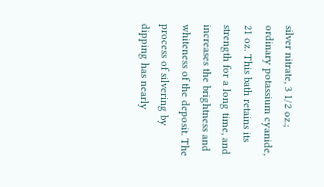silver nitrate, 3 1/2 oz.; ordinary potassium cyanide, 21 oz. This bath retains its strength for a long time, and increases the brightness and whiteness of the deposit. The process of silvering by dipping has nearly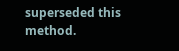superseded this method.